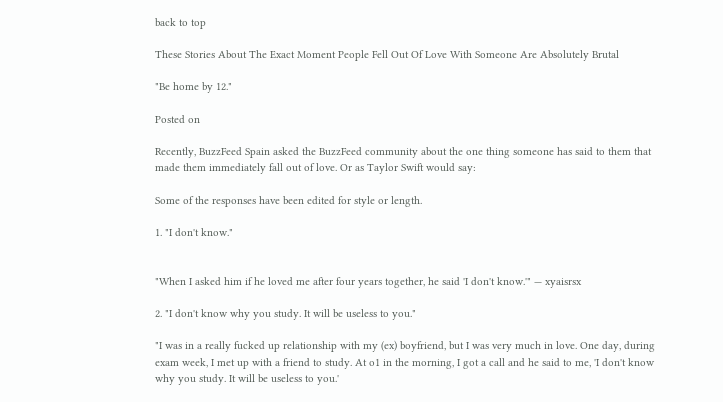back to top

These Stories About The Exact Moment People Fell Out Of Love With Someone Are Absolutely Brutal

"Be home by 12."

Posted on

Recently, BuzzFeed Spain asked the BuzzFeed community about the one thing someone has said to them that made them immediately fall out of love. Or as Taylor Swift would say:

Some of the responses have been edited for style or length.

1. "I don't know."


"When I asked him if he loved me after four years together, he said 'I don't know.'" — xyaisrsx

2. "I don't know why you study. It will be useless to you."

"I was in a really fucked up relationship with my (ex) boyfriend, but I was very much in love. One day, during exam week, I met up with a friend to study. At o1 in the morning, I got a call and he said to me, 'I don't know why you study. It will be useless to you.'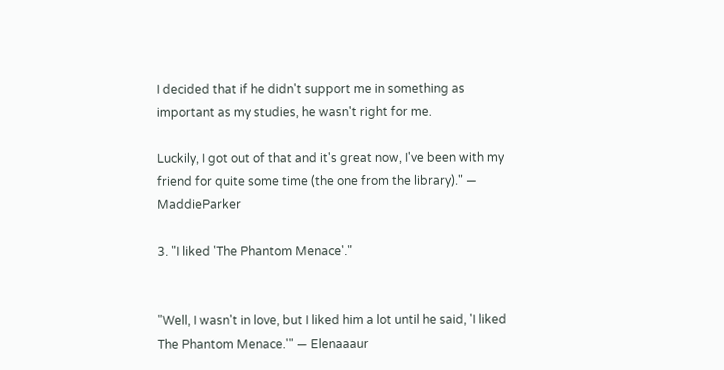I decided that if he didn't support me in something as important as my studies, he wasn't right for me.

Luckily, I got out of that and it's great now, I've been with my friend for quite some time (the one from the library)." — MaddieParker

3. "I liked 'The Phantom Menace'."


"Well, I wasn't in love, but I liked him a lot until he said, 'I liked The Phantom Menace.'" — Elenaaaur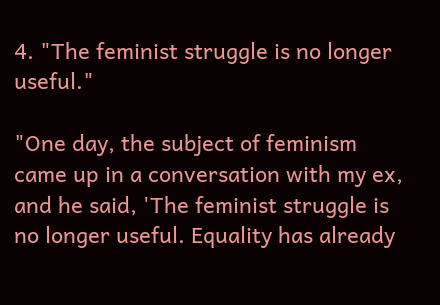4. "The feminist struggle is no longer useful."

"One day, the subject of feminism came up in a conversation with my ex, and he said, 'The feminist struggle is no longer useful. Equality has already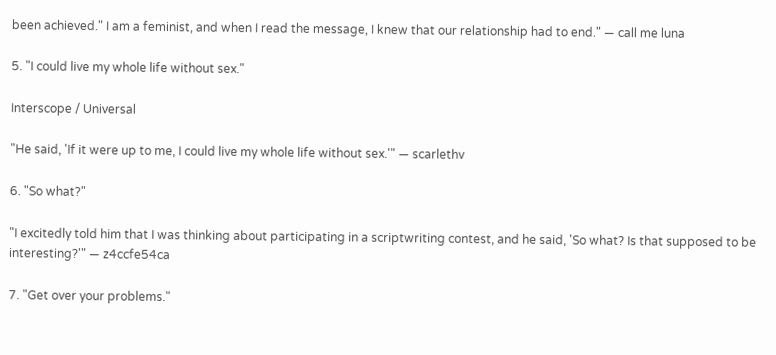been achieved." I am a feminist, and when I read the message, I knew that our relationship had to end." — call me luna

5. "I could live my whole life without sex."

Interscope / Universal

"He said, 'If it were up to me, I could live my whole life without sex.'" — scarlethv

6. "So what?"

"I excitedly told him that I was thinking about participating in a scriptwriting contest, and he said, 'So what? Is that supposed to be interesting?'" — z4ccfe54ca

7. "Get over your problems."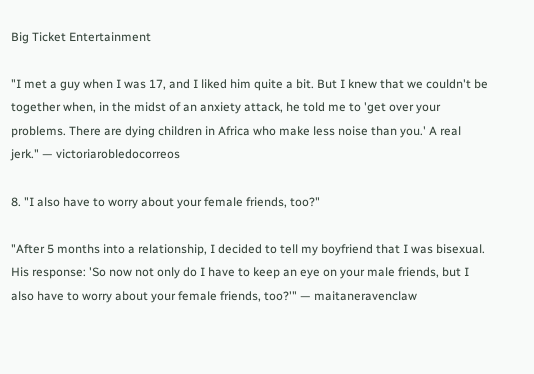Big Ticket Entertainment

"I met a guy when I was 17, and I liked him quite a bit. But I knew that we couldn't be together when, in the midst of an anxiety attack, he told me to 'get over your problems. There are dying children in Africa who make less noise than you.' A real jerk." — victoriarobledocorreos

8. "I also have to worry about your female friends, too?"

"After 5 months into a relationship, I decided to tell my boyfriend that I was bisexual. His response: 'So now not only do I have to keep an eye on your male friends, but I also have to worry about your female friends, too?'" — maitaneravenclaw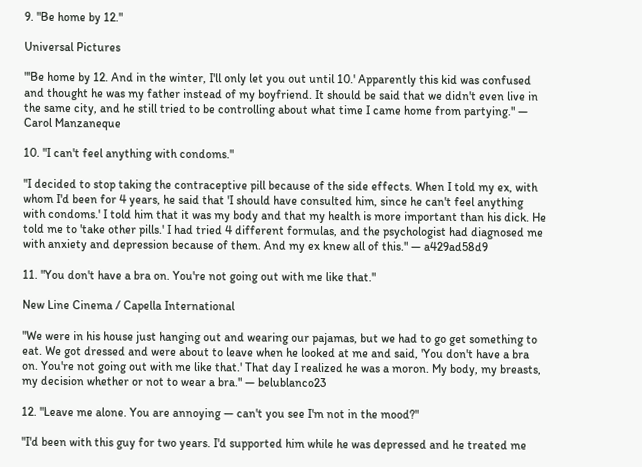9. "Be home by 12."

Universal Pictures

"'Be home by 12. And in the winter, I'll only let you out until 10.' Apparently this kid was confused and thought he was my father instead of my boyfriend. It should be said that we didn't even live in the same city, and he still tried to be controlling about what time I came home from partying." — Carol Manzaneque

10. "I can't feel anything with condoms."

"I decided to stop taking the contraceptive pill because of the side effects. When I told my ex, with whom I'd been for 4 years, he said that 'I should have consulted him, since he can't feel anything with condoms.' I told him that it was my body and that my health is more important than his dick. He told me to 'take other pills.' I had tried 4 different formulas, and the psychologist had diagnosed me with anxiety and depression because of them. And my ex knew all of this." — a429ad58d9

11. "You don't have a bra on. You're not going out with me like that."

New Line Cinema / Capella International

"We were in his house just hanging out and wearing our pajamas, but we had to go get something to eat. We got dressed and were about to leave when he looked at me and said, 'You don't have a bra on. You're not going out with me like that.' That day I realized he was a moron. My body, my breasts, my decision whether or not to wear a bra." — belublanco23

12. "Leave me alone. You are annoying — can't you see I'm not in the mood?"

"I'd been with this guy for two years. I'd supported him while he was depressed and he treated me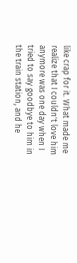like crap for it. What made me realize that I couldn't love him anymore was one day when I tried to say goodbye to him in the train station, and he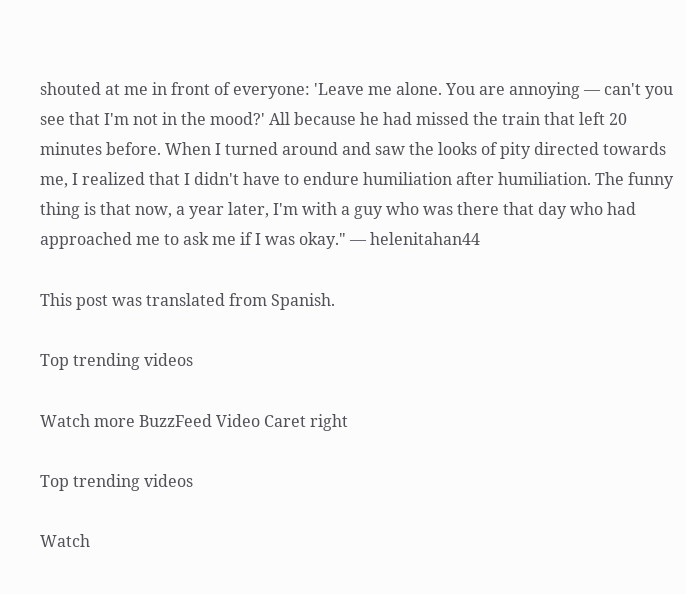shouted at me in front of everyone: 'Leave me alone. You are annoying — can't you see that I'm not in the mood?' All because he had missed the train that left 20 minutes before. When I turned around and saw the looks of pity directed towards me, I realized that I didn't have to endure humiliation after humiliation. The funny thing is that now, a year later, I'm with a guy who was there that day who had approached me to ask me if I was okay." — helenitahan44

This post was translated from Spanish.

Top trending videos

Watch more BuzzFeed Video Caret right

Top trending videos

Watch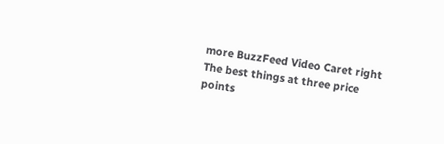more BuzzFeed Video Caret right
The best things at three price points